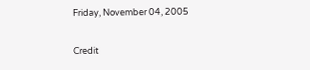Friday, November 04, 2005

Credit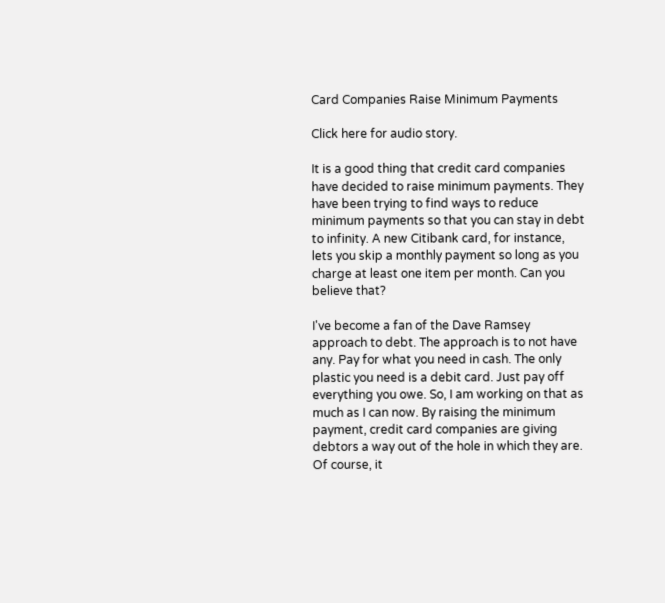Card Companies Raise Minimum Payments

Click here for audio story.

It is a good thing that credit card companies have decided to raise minimum payments. They have been trying to find ways to reduce minimum payments so that you can stay in debt to infinity. A new Citibank card, for instance, lets you skip a monthly payment so long as you charge at least one item per month. Can you believe that?

I've become a fan of the Dave Ramsey approach to debt. The approach is to not have any. Pay for what you need in cash. The only plastic you need is a debit card. Just pay off everything you owe. So, I am working on that as much as I can now. By raising the minimum payment, credit card companies are giving debtors a way out of the hole in which they are. Of course, it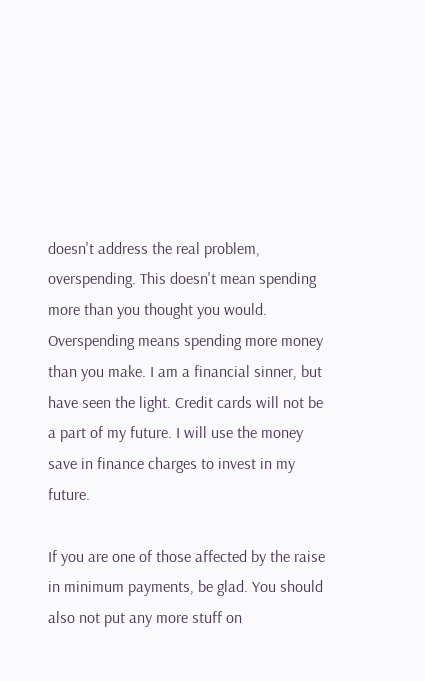doesn't address the real problem, overspending. This doesn't mean spending more than you thought you would. Overspending means spending more money than you make. I am a financial sinner, but have seen the light. Credit cards will not be a part of my future. I will use the money save in finance charges to invest in my future.

If you are one of those affected by the raise in minimum payments, be glad. You should also not put any more stuff on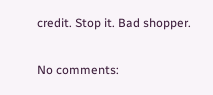credit. Stop it. Bad shopper.

No comments: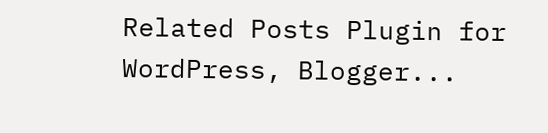Related Posts Plugin for WordPress, Blogger...